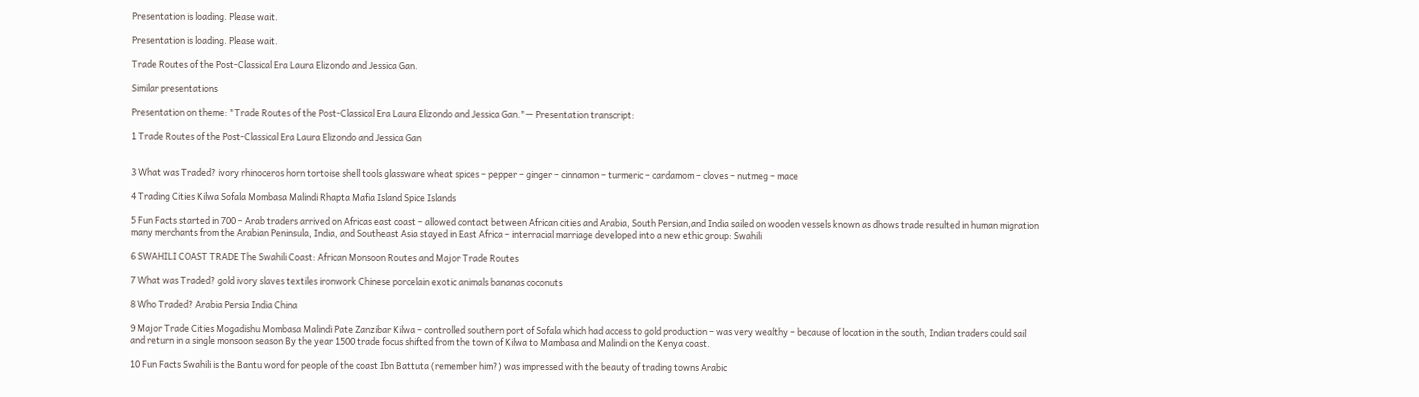Presentation is loading. Please wait.

Presentation is loading. Please wait.

Trade Routes of the Post-Classical Era Laura Elizondo and Jessica Gan.

Similar presentations

Presentation on theme: "Trade Routes of the Post-Classical Era Laura Elizondo and Jessica Gan."— Presentation transcript:

1 Trade Routes of the Post-Classical Era Laura Elizondo and Jessica Gan


3 What was Traded? ivory rhinoceros horn tortoise shell tools glassware wheat spices – pepper – ginger – cinnamon – turmeric – cardamom – cloves – nutmeg – mace

4 Trading Cities Kilwa Sofala Mombasa Malindi Rhapta Mafia Island Spice Islands

5 Fun Facts started in 700 – Arab traders arrived on Africas east coast – allowed contact between African cities and Arabia, South Persian,and India sailed on wooden vessels known as dhows trade resulted in human migration many merchants from the Arabian Peninsula, India, and Southeast Asia stayed in East Africa – interracial marriage developed into a new ethic group: Swahili

6 SWAHILI COAST TRADE The Swahili Coast: African Monsoon Routes and Major Trade Routes

7 What was Traded? gold ivory slaves textiles ironwork Chinese porcelain exotic animals bananas coconuts

8 Who Traded? Arabia Persia India China

9 Major Trade Cities Mogadishu Mombasa Malindi Pate Zanzibar Kilwa – controlled southern port of Sofala which had access to gold production – was very wealthy – because of location in the south, Indian traders could sail and return in a single monsoon season By the year 1500 trade focus shifted from the town of Kilwa to Mambasa and Malindi on the Kenya coast.

10 Fun Facts Swahili is the Bantu word for people of the coast Ibn Battuta (remember him?) was impressed with the beauty of trading towns Arabic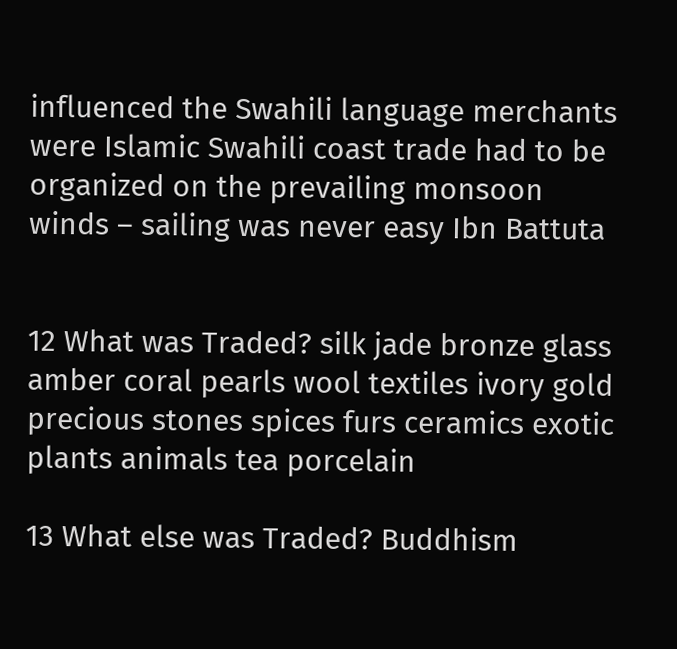influenced the Swahili language merchants were Islamic Swahili coast trade had to be organized on the prevailing monsoon winds – sailing was never easy Ibn Battuta


12 What was Traded? silk jade bronze glass amber coral pearls wool textiles ivory gold precious stones spices furs ceramics exotic plants animals tea porcelain

13 What else was Traded? Buddhism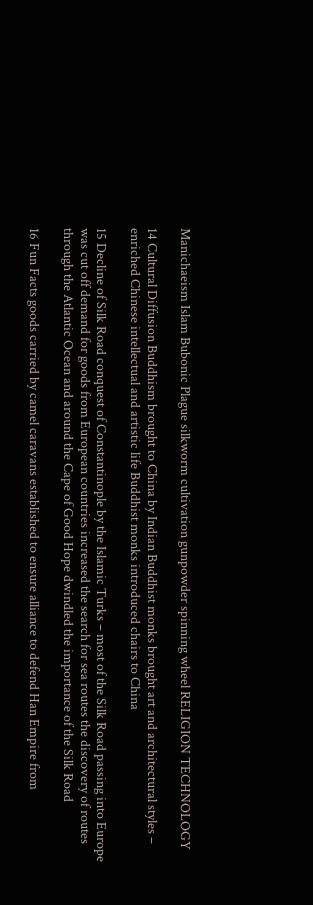Manichaeism Islam Bubonic Plague silkworm cultivation gunpowder spinning wheel RELIGION TECHNOLOGY

14 Cultural Diffusion Buddhism brought to China by Indian Buddhist monks brought art and architectural styles – enriched Chinese intellectual and artistic life Buddhist monks introduced chairs to China

15 Decline of Silk Road conquest of Constantinople by the Islamic Turks – most of the Silk Road passing into Europe was cut off demand for goods from European countries increased the search for sea routes the discovery of routes through the Atlantic Ocean and around the Cape of Good Hope dwindled the importance of the Silk Road

16 Fun Facts goods carried by camel caravans established to ensure alliance to defend Han Empire from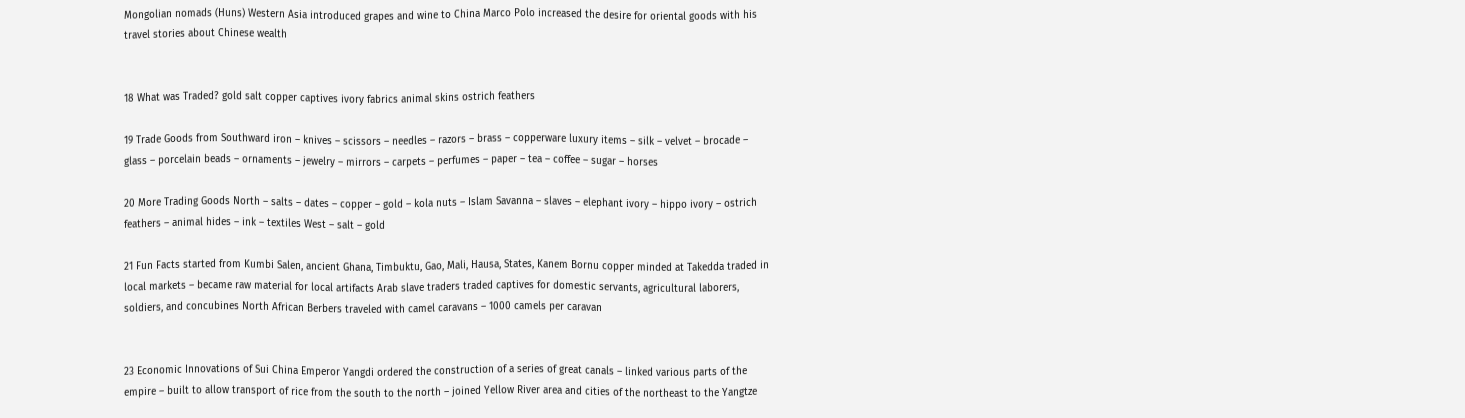Mongolian nomads (Huns) Western Asia introduced grapes and wine to China Marco Polo increased the desire for oriental goods with his travel stories about Chinese wealth


18 What was Traded? gold salt copper captives ivory fabrics animal skins ostrich feathers

19 Trade Goods from Southward iron – knives – scissors – needles – razors – brass – copperware luxury items – silk – velvet – brocade – glass – porcelain beads – ornaments – jewelry – mirrors – carpets – perfumes – paper – tea – coffee – sugar – horses

20 More Trading Goods North – salts – dates – copper – gold – kola nuts – Islam Savanna – slaves – elephant ivory – hippo ivory – ostrich feathers – animal hides – ink – textiles West – salt – gold

21 Fun Facts started from Kumbi Salen, ancient Ghana, Timbuktu, Gao, Mali, Hausa, States, Kanem Bornu copper minded at Takedda traded in local markets – became raw material for local artifacts Arab slave traders traded captives for domestic servants, agricultural laborers, soldiers, and concubines North African Berbers traveled with camel caravans – 1000 camels per caravan


23 Economic Innovations of Sui China Emperor Yangdi ordered the construction of a series of great canals – linked various parts of the empire – built to allow transport of rice from the south to the north – joined Yellow River area and cities of the northeast to the Yangtze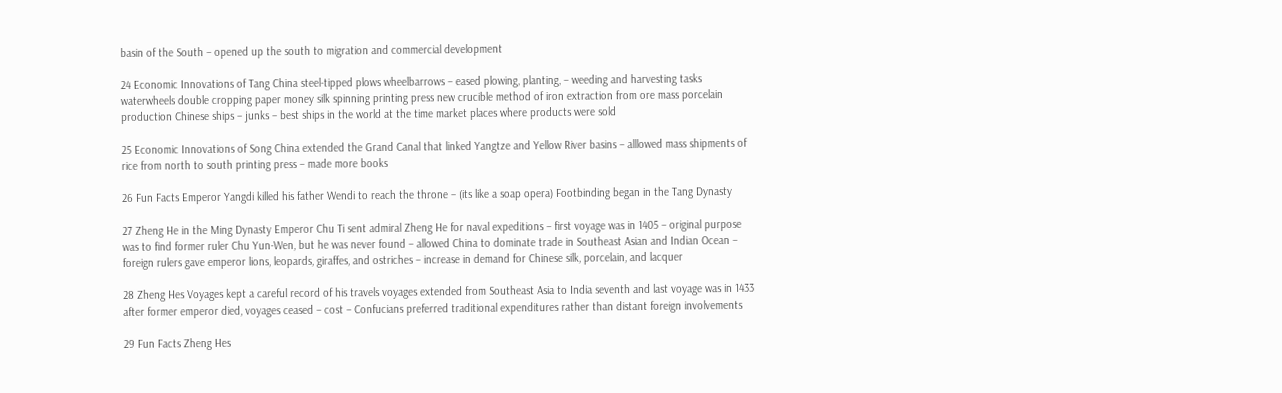basin of the South – opened up the south to migration and commercial development

24 Economic Innovations of Tang China steel-tipped plows wheelbarrows – eased plowing, planting, – weeding and harvesting tasks waterwheels double cropping paper money silk spinning printing press new crucible method of iron extraction from ore mass porcelain production Chinese ships – junks – best ships in the world at the time market places where products were sold

25 Economic Innovations of Song China extended the Grand Canal that linked Yangtze and Yellow River basins – alllowed mass shipments of rice from north to south printing press – made more books

26 Fun Facts Emperor Yangdi killed his father Wendi to reach the throne – (its like a soap opera) Footbinding began in the Tang Dynasty

27 Zheng He in the Ming Dynasty Emperor Chu Ti sent admiral Zheng He for naval expeditions – first voyage was in 1405 – original purpose was to find former ruler Chu Yun-Wen, but he was never found – allowed China to dominate trade in Southeast Asian and Indian Ocean – foreign rulers gave emperor lions, leopards, giraffes, and ostriches – increase in demand for Chinese silk, porcelain, and lacquer

28 Zheng Hes Voyages kept a careful record of his travels voyages extended from Southeast Asia to India seventh and last voyage was in 1433 after former emperor died, voyages ceased – cost – Confucians preferred traditional expenditures rather than distant foreign involvements

29 Fun Facts Zheng Hes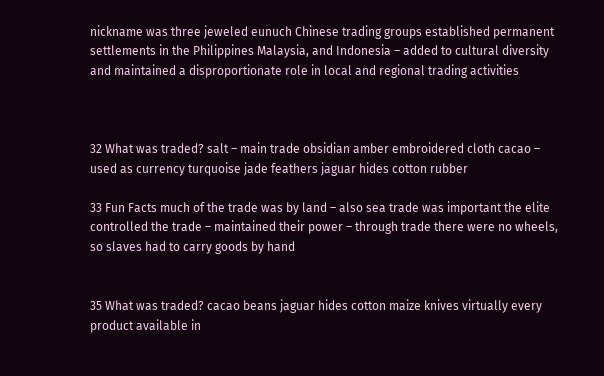nickname was three jeweled eunuch Chinese trading groups established permanent settlements in the Philippines Malaysia, and Indonesia – added to cultural diversity and maintained a disproportionate role in local and regional trading activities



32 What was traded? salt – main trade obsidian amber embroidered cloth cacao – used as currency turquoise jade feathers jaguar hides cotton rubber

33 Fun Facts much of the trade was by land – also sea trade was important the elite controlled the trade – maintained their power – through trade there were no wheels, so slaves had to carry goods by hand


35 What was traded? cacao beans jaguar hides cotton maize knives virtually every product available in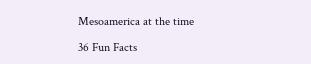Mesoamerica at the time

36 Fun Facts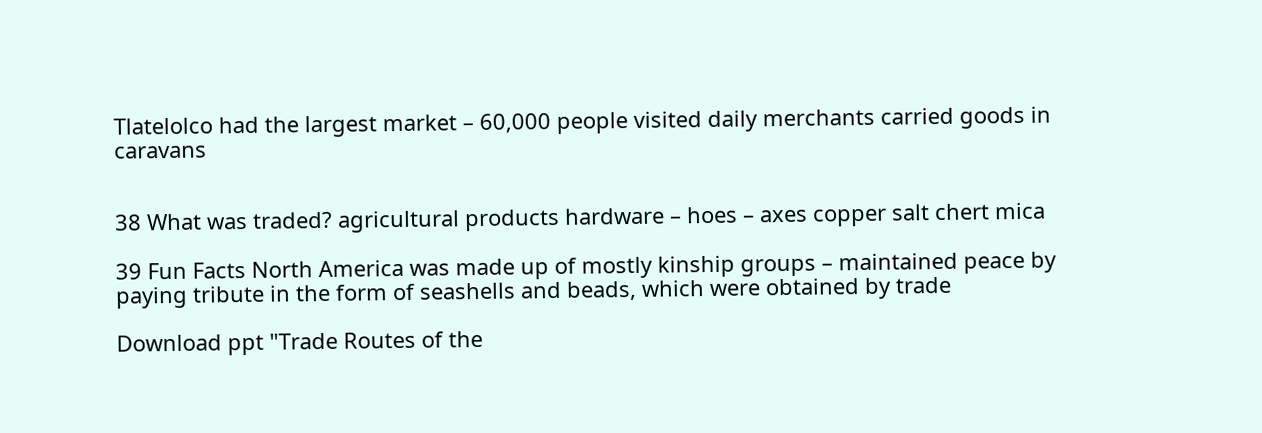Tlatelolco had the largest market – 60,000 people visited daily merchants carried goods in caravans


38 What was traded? agricultural products hardware – hoes – axes copper salt chert mica

39 Fun Facts North America was made up of mostly kinship groups – maintained peace by paying tribute in the form of seashells and beads, which were obtained by trade

Download ppt "Trade Routes of the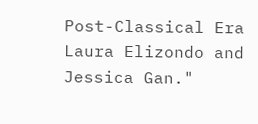Post-Classical Era Laura Elizondo and Jessica Gan."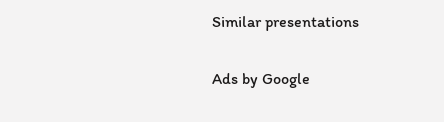Similar presentations

Ads by Google